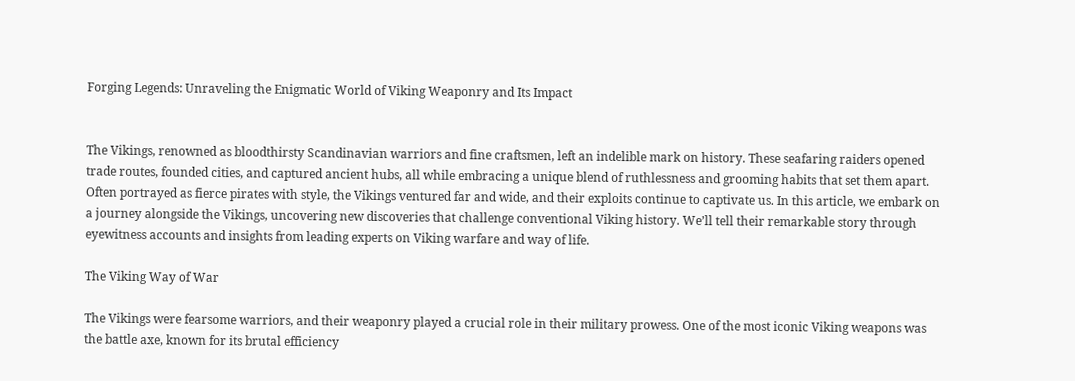Forging Legends: Unraveling the Enigmatic World of Viking Weaponry and Its Impact


The Vikings, renowned as bloodthirsty Scandinavian warriors and fine craftsmen, left an indelible mark on history. These seafaring raiders opened trade routes, founded cities, and captured ancient hubs, all while embracing a unique blend of ruthlessness and grooming habits that set them apart. Often portrayed as fierce pirates with style, the Vikings ventured far and wide, and their exploits continue to captivate us. In this article, we embark on a journey alongside the Vikings, uncovering new discoveries that challenge conventional Viking history. We’ll tell their remarkable story through eyewitness accounts and insights from leading experts on Viking warfare and way of life.

The Viking Way of War

The Vikings were fearsome warriors, and their weaponry played a crucial role in their military prowess. One of the most iconic Viking weapons was the battle axe, known for its brutal efficiency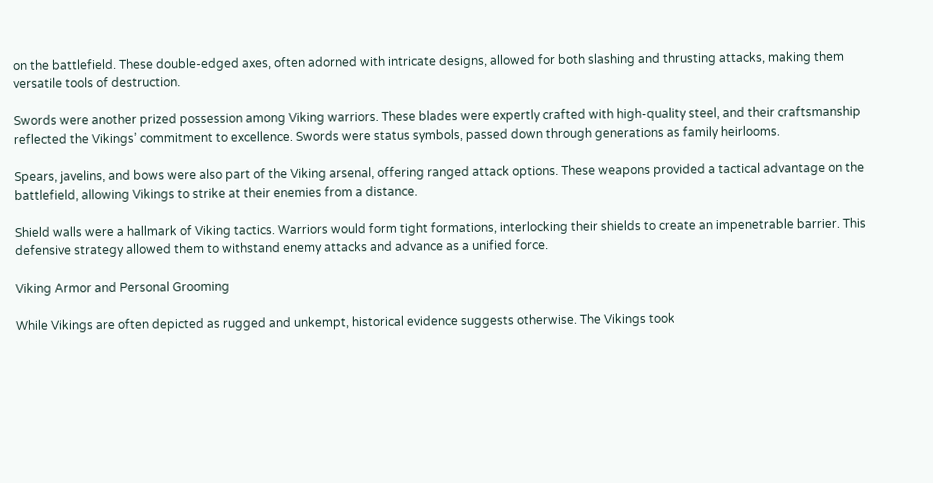on the battlefield. These double-edged axes, often adorned with intricate designs, allowed for both slashing and thrusting attacks, making them versatile tools of destruction.

Swords were another prized possession among Viking warriors. These blades were expertly crafted with high-quality steel, and their craftsmanship reflected the Vikings’ commitment to excellence. Swords were status symbols, passed down through generations as family heirlooms.

Spears, javelins, and bows were also part of the Viking arsenal, offering ranged attack options. These weapons provided a tactical advantage on the battlefield, allowing Vikings to strike at their enemies from a distance.

Shield walls were a hallmark of Viking tactics. Warriors would form tight formations, interlocking their shields to create an impenetrable barrier. This defensive strategy allowed them to withstand enemy attacks and advance as a unified force.

Viking Armor and Personal Grooming

While Vikings are often depicted as rugged and unkempt, historical evidence suggests otherwise. The Vikings took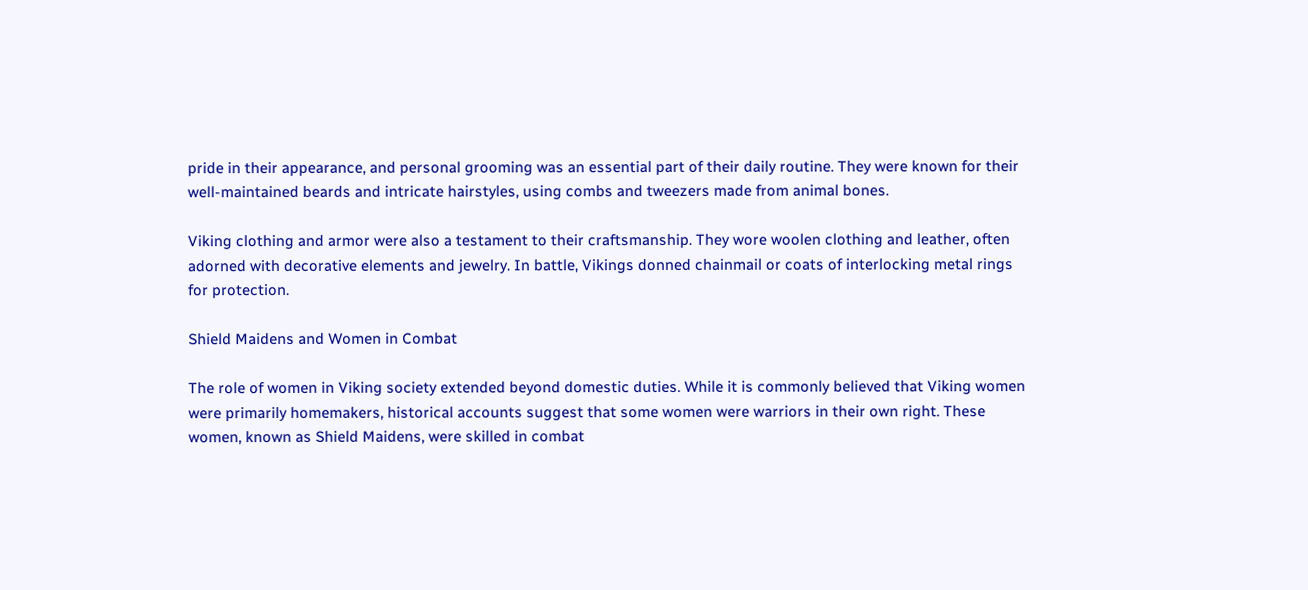pride in their appearance, and personal grooming was an essential part of their daily routine. They were known for their well-maintained beards and intricate hairstyles, using combs and tweezers made from animal bones.

Viking clothing and armor were also a testament to their craftsmanship. They wore woolen clothing and leather, often adorned with decorative elements and jewelry. In battle, Vikings donned chainmail or coats of interlocking metal rings for protection.

Shield Maidens and Women in Combat

The role of women in Viking society extended beyond domestic duties. While it is commonly believed that Viking women were primarily homemakers, historical accounts suggest that some women were warriors in their own right. These women, known as Shield Maidens, were skilled in combat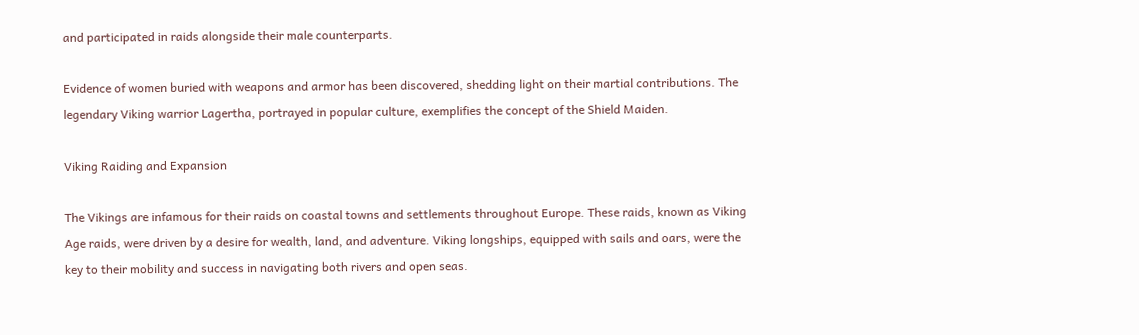and participated in raids alongside their male counterparts.

Evidence of women buried with weapons and armor has been discovered, shedding light on their martial contributions. The legendary Viking warrior Lagertha, portrayed in popular culture, exemplifies the concept of the Shield Maiden.

Viking Raiding and Expansion

The Vikings are infamous for their raids on coastal towns and settlements throughout Europe. These raids, known as Viking Age raids, were driven by a desire for wealth, land, and adventure. Viking longships, equipped with sails and oars, were the key to their mobility and success in navigating both rivers and open seas.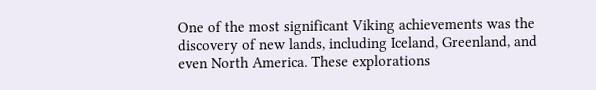One of the most significant Viking achievements was the discovery of new lands, including Iceland, Greenland, and even North America. These explorations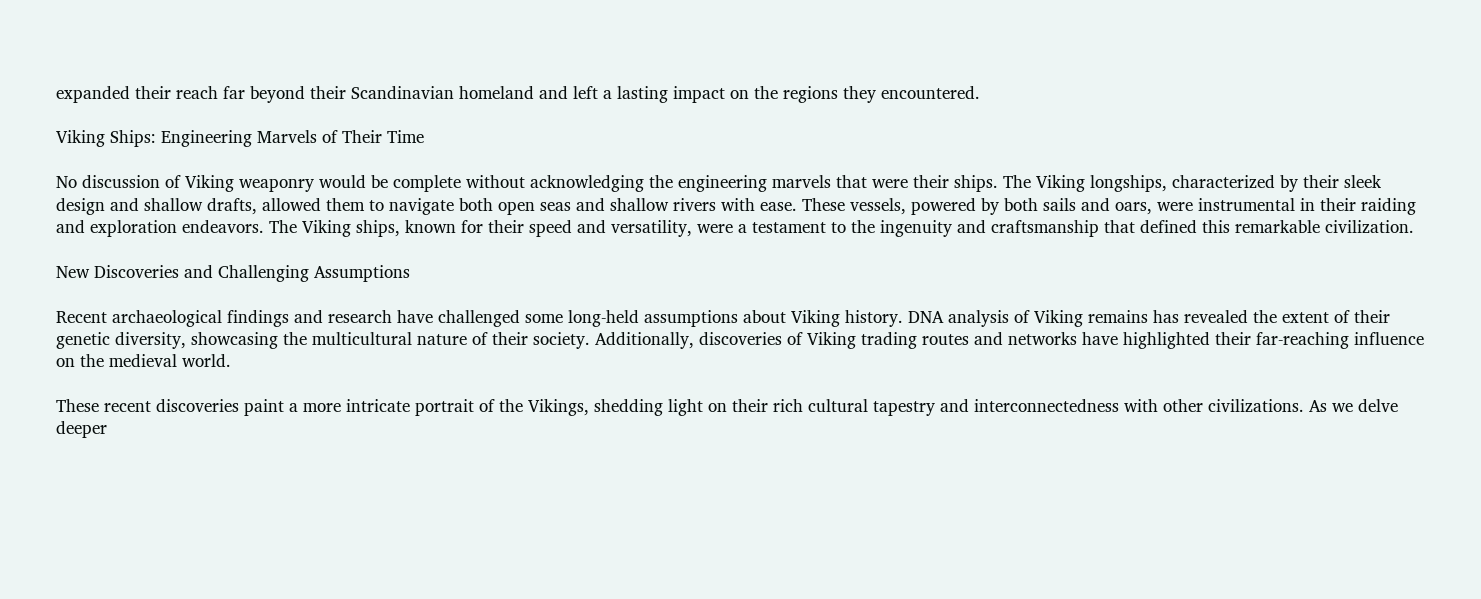expanded their reach far beyond their Scandinavian homeland and left a lasting impact on the regions they encountered.

Viking Ships: Engineering Marvels of Their Time

No discussion of Viking weaponry would be complete without acknowledging the engineering marvels that were their ships. The Viking longships, characterized by their sleek design and shallow drafts, allowed them to navigate both open seas and shallow rivers with ease. These vessels, powered by both sails and oars, were instrumental in their raiding and exploration endeavors. The Viking ships, known for their speed and versatility, were a testament to the ingenuity and craftsmanship that defined this remarkable civilization.

New Discoveries and Challenging Assumptions

Recent archaeological findings and research have challenged some long-held assumptions about Viking history. DNA analysis of Viking remains has revealed the extent of their genetic diversity, showcasing the multicultural nature of their society. Additionally, discoveries of Viking trading routes and networks have highlighted their far-reaching influence on the medieval world.

These recent discoveries paint a more intricate portrait of the Vikings, shedding light on their rich cultural tapestry and interconnectedness with other civilizations. As we delve deeper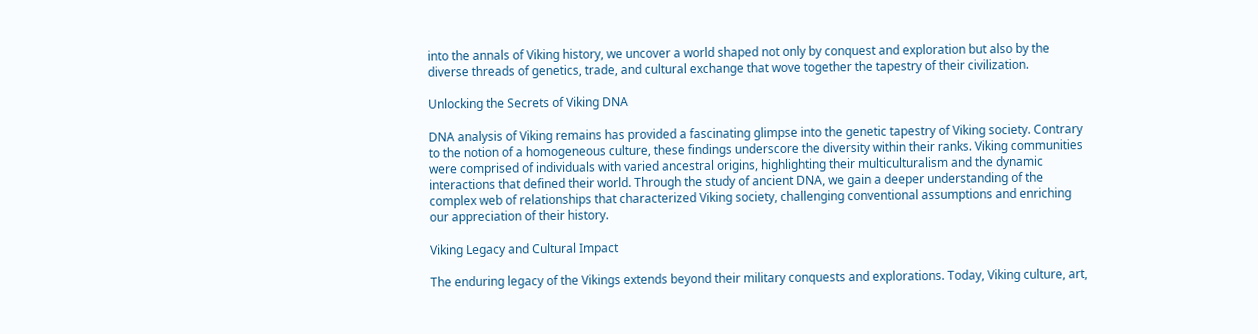into the annals of Viking history, we uncover a world shaped not only by conquest and exploration but also by the diverse threads of genetics, trade, and cultural exchange that wove together the tapestry of their civilization.

Unlocking the Secrets of Viking DNA

DNA analysis of Viking remains has provided a fascinating glimpse into the genetic tapestry of Viking society. Contrary to the notion of a homogeneous culture, these findings underscore the diversity within their ranks. Viking communities were comprised of individuals with varied ancestral origins, highlighting their multiculturalism and the dynamic interactions that defined their world. Through the study of ancient DNA, we gain a deeper understanding of the complex web of relationships that characterized Viking society, challenging conventional assumptions and enriching our appreciation of their history.

Viking Legacy and Cultural Impact

The enduring legacy of the Vikings extends beyond their military conquests and explorations. Today, Viking culture, art,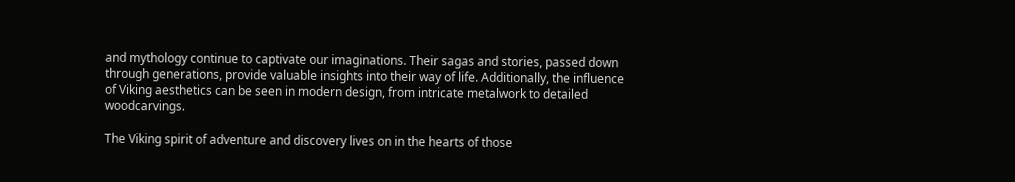and mythology continue to captivate our imaginations. Their sagas and stories, passed down through generations, provide valuable insights into their way of life. Additionally, the influence of Viking aesthetics can be seen in modern design, from intricate metalwork to detailed woodcarvings.

The Viking spirit of adventure and discovery lives on in the hearts of those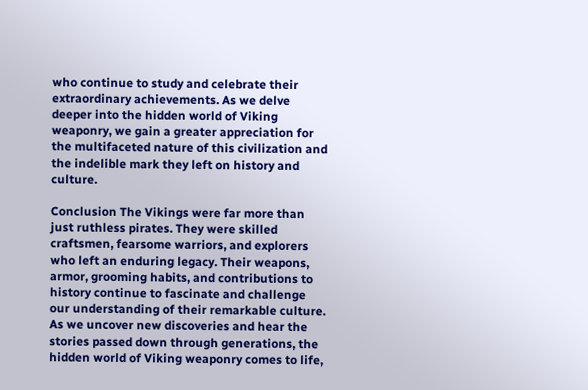who continue to study and celebrate their extraordinary achievements. As we delve deeper into the hidden world of Viking weaponry, we gain a greater appreciation for the multifaceted nature of this civilization and the indelible mark they left on history and culture.

Conclusion The Vikings were far more than just ruthless pirates. They were skilled craftsmen, fearsome warriors, and explorers who left an enduring legacy. Their weapons, armor, grooming habits, and contributions to history continue to fascinate and challenge our understanding of their remarkable culture. As we uncover new discoveries and hear the stories passed down through generations, the hidden world of Viking weaponry comes to life,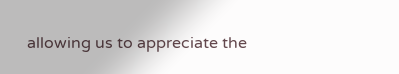allowing us to appreciate the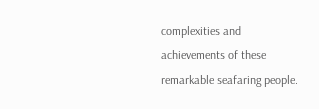complexities and achievements of these remarkable seafaring people.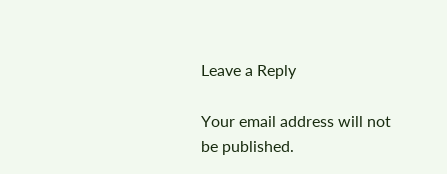Leave a Reply

Your email address will not be published.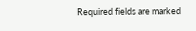Required fields are marked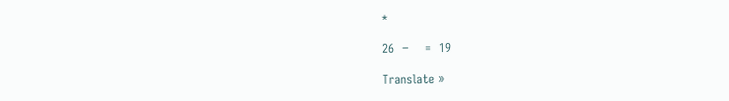*

26  −    =  19

Translate »